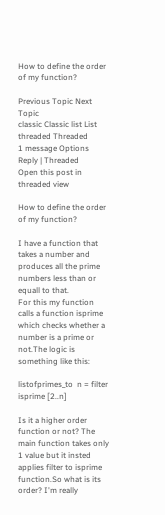How to define the order of my function?

Previous Topic Next Topic
classic Classic list List threaded Threaded
1 message Options
Reply | Threaded
Open this post in threaded view

How to define the order of my function?

I have a function that takes a number and produces all the prime numbers less than or equall to that.
For this my function calls a function isprime which checks whether a number is a prime or not.The logic is something like this:

listofprimes_to  n = filter isprime [2..n]

Is it a higher order function or not? The main function takes only 1 value but it insted applies filter to isprime function.So what is its order? I'm really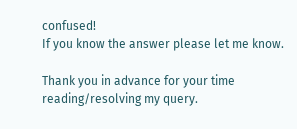confused!
If you know the answer please let me know.

Thank you in advance for your time reading/resolving my query.